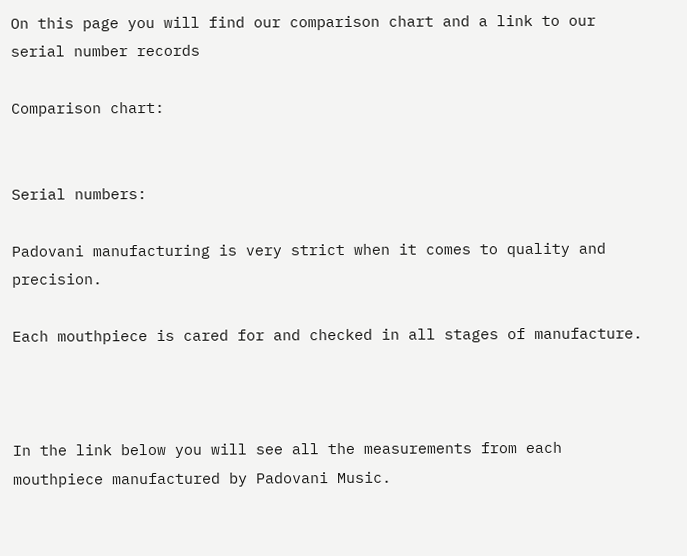On this page you will find our comparison chart and a link to our serial number records

Comparison chart:


Serial numbers:

Padovani manufacturing is very strict when it comes to quality and precision.

Each mouthpiece is cared for and checked in all stages of manufacture.



In the link below you will see all the measurements from each mouthpiece manufactured by Padovani Music.